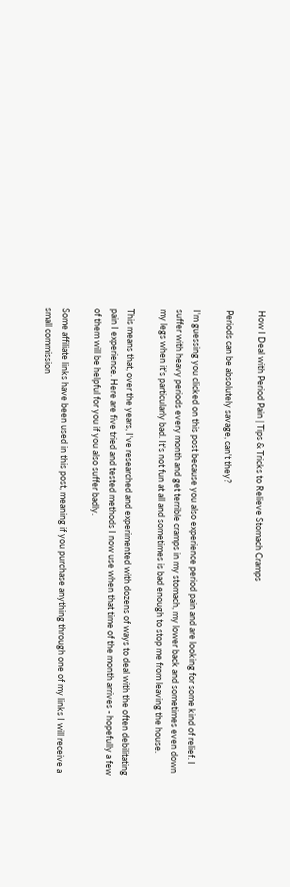How I Deal with Period Pain | Tips & Tricks to Relieve Stomach Cramps

Periods can be absolutely savage, can't they?

I'm guessing you clicked on this post because you also experience period pain and are looking for some kind of relief. I suffer with heavy periods every month and get terrible cramps in my stomach, my lower back and sometimes even down my legs when it's particularly bad. It's not fun at all and sometimes is bad enough to stop me from leaving the house.

This means that, over the years, I've researched and experimented with dozens of ways to deal with the often debilitating pain I experience. Here are five tried and tested methods I now use when that time of the month arrives - hopefully a few of them will be helpful for you if you also suffer badly.

Some affiliate links have been used in this post, meaning if you purchase anything through one of my links I will receive a small commission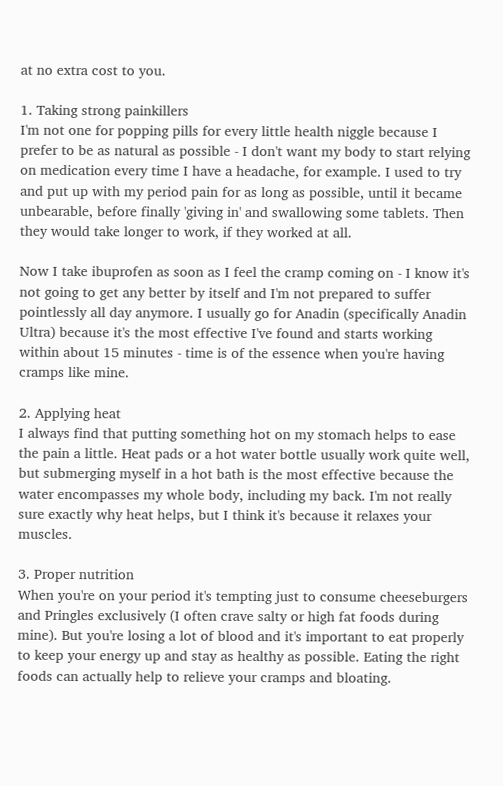at no extra cost to you.

1. Taking strong painkillers
I'm not one for popping pills for every little health niggle because I prefer to be as natural as possible - I don't want my body to start relying on medication every time I have a headache, for example. I used to try and put up with my period pain for as long as possible, until it became unbearable, before finally 'giving in' and swallowing some tablets. Then they would take longer to work, if they worked at all.

Now I take ibuprofen as soon as I feel the cramp coming on - I know it's not going to get any better by itself and I'm not prepared to suffer pointlessly all day anymore. I usually go for Anadin (specifically Anadin Ultra) because it's the most effective I've found and starts working within about 15 minutes - time is of the essence when you're having cramps like mine.

2. Applying heat
I always find that putting something hot on my stomach helps to ease the pain a little. Heat pads or a hot water bottle usually work quite well, but submerging myself in a hot bath is the most effective because the water encompasses my whole body, including my back. I'm not really sure exactly why heat helps, but I think it's because it relaxes your muscles.

3. Proper nutrition
When you're on your period it's tempting just to consume cheeseburgers and Pringles exclusively (I often crave salty or high fat foods during mine). But you're losing a lot of blood and it's important to eat properly to keep your energy up and stay as healthy as possible. Eating the right foods can actually help to relieve your cramps and bloating.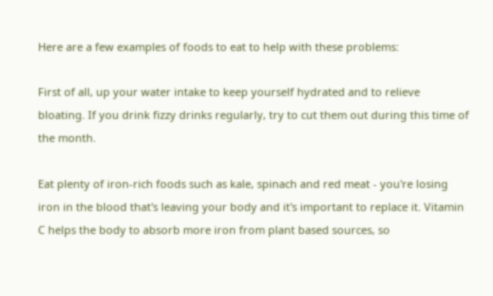Here are a few examples of foods to eat to help with these problems:

First of all, up your water intake to keep yourself hydrated and to relieve bloating. If you drink fizzy drinks regularly, try to cut them out during this time of the month.

Eat plenty of iron-rich foods such as kale, spinach and red meat - you're losing iron in the blood that's leaving your body and it's important to replace it. Vitamin C helps the body to absorb more iron from plant based sources, so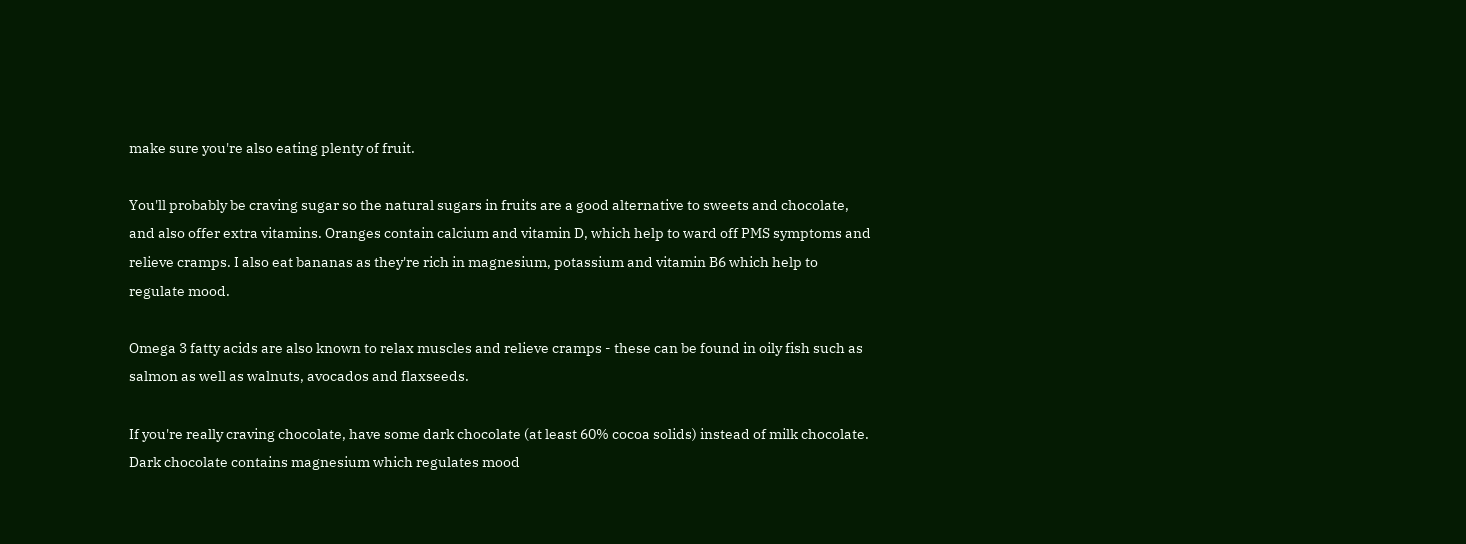make sure you're also eating plenty of fruit.

You'll probably be craving sugar so the natural sugars in fruits are a good alternative to sweets and chocolate, and also offer extra vitamins. Oranges contain calcium and vitamin D, which help to ward off PMS symptoms and relieve cramps. I also eat bananas as they're rich in magnesium, potassium and vitamin B6 which help to regulate mood.

Omega 3 fatty acids are also known to relax muscles and relieve cramps - these can be found in oily fish such as salmon as well as walnuts, avocados and flaxseeds.

If you're really craving chocolate, have some dark chocolate (at least 60% cocoa solids) instead of milk chocolate. Dark chocolate contains magnesium which regulates mood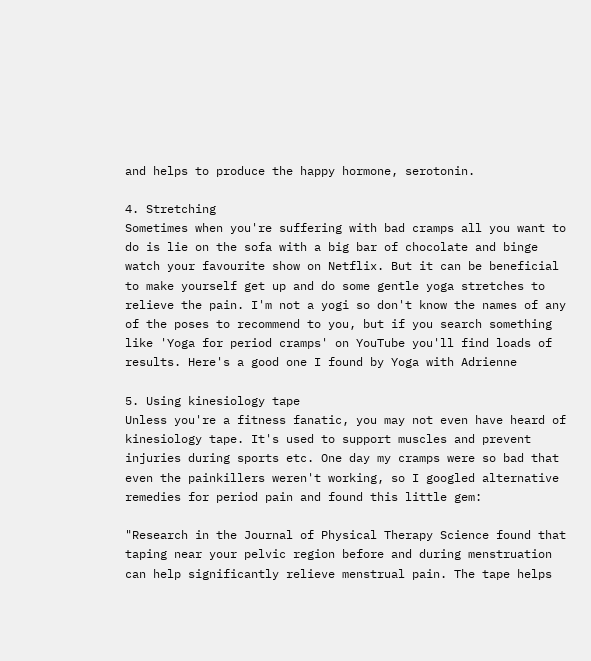and helps to produce the happy hormone, serotonin.

4. Stretching
Sometimes when you're suffering with bad cramps all you want to do is lie on the sofa with a big bar of chocolate and binge watch your favourite show on Netflix. But it can be beneficial to make yourself get up and do some gentle yoga stretches to relieve the pain. I'm not a yogi so don't know the names of any of the poses to recommend to you, but if you search something like 'Yoga for period cramps' on YouTube you'll find loads of results. Here's a good one I found by Yoga with Adrienne

5. Using kinesiology tape
Unless you're a fitness fanatic, you may not even have heard of kinesiology tape. It's used to support muscles and prevent injuries during sports etc. One day my cramps were so bad that even the painkillers weren't working, so I googled alternative remedies for period pain and found this little gem:

"Research in the Journal of Physical Therapy Science found that taping near your pelvic region before and during menstruation can help significantly relieve menstrual pain. The tape helps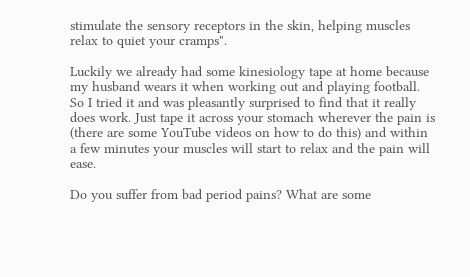stimulate the sensory receptors in the skin, helping muscles relax to quiet your cramps".

Luckily we already had some kinesiology tape at home because my husband wears it when working out and playing football. So I tried it and was pleasantly surprised to find that it really does work. Just tape it across your stomach wherever the pain is (there are some YouTube videos on how to do this) and within a few minutes your muscles will start to relax and the pain will ease.

Do you suffer from bad period pains? What are some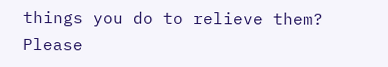things you do to relieve them? Please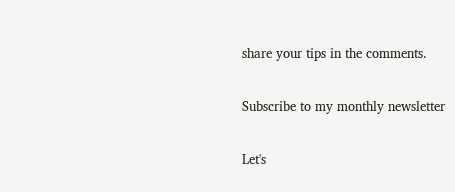share your tips in the comments.

Subscribe to my monthly newsletter

Let's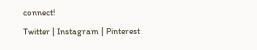connect!
Twitter | Instagram | Pinterest